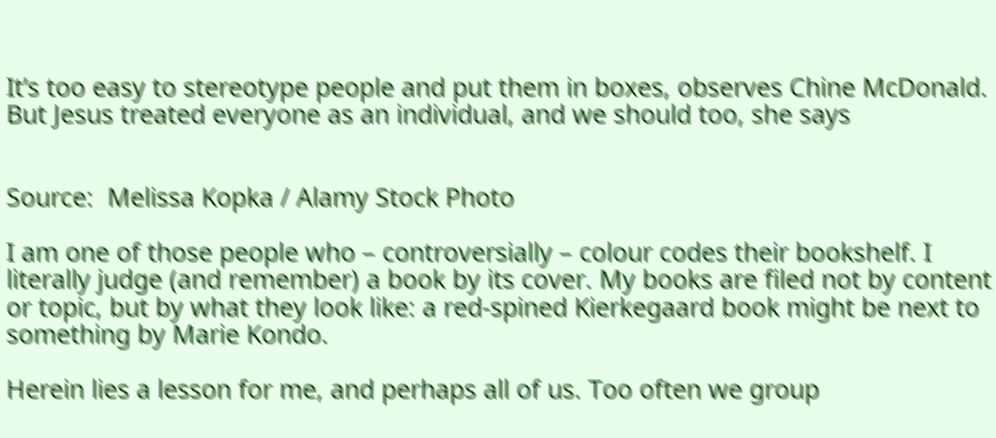It’s too easy to stereotype people and put them in boxes, observes Chine McDonald. But Jesus treated everyone as an individual, and we should too, she says


Source:  Melissa Kopka / Alamy Stock Photo

I am one of those people who – controversially – colour codes their bookshelf. I literally judge (and remember) a book by its cover. My books are filed not by content or topic, but by what they look like: a red-spined Kierkegaard book might be next to something by Marie Kondo.

Herein lies a lesson for me, and perhaps all of us. Too often we group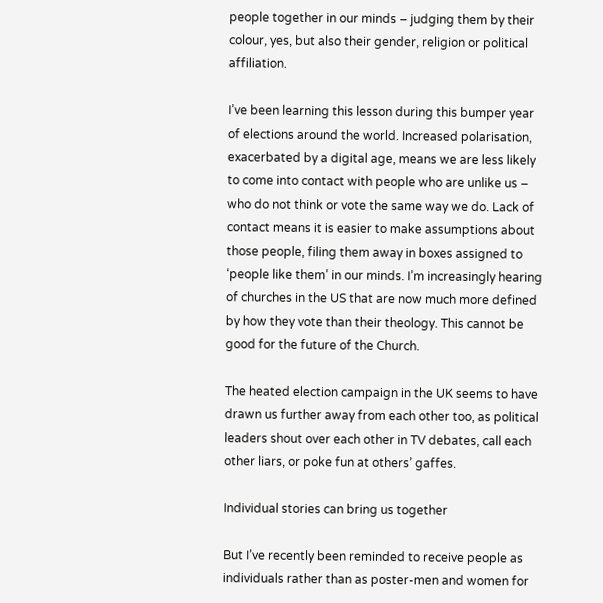people together in our minds – judging them by their colour, yes, but also their gender, religion or political affiliation.

I’ve been learning this lesson during this bumper year of elections around the world. Increased polarisation, exacerbated by a digital age, means we are less likely to come into contact with people who are unlike us – who do not think or vote the same way we do. Lack of contact means it is easier to make assumptions about those people, filing them away in boxes assigned to ‘people like them’ in our minds. I’m increasingly hearing of churches in the US that are now much more defined by how they vote than their theology. This cannot be good for the future of the Church.

The heated election campaign in the UK seems to have drawn us further away from each other too, as political leaders shout over each other in TV debates, call each other liars, or poke fun at others’ gaffes.

Individual stories can bring us together

But I’ve recently been reminded to receive people as individuals rather than as poster-men and women for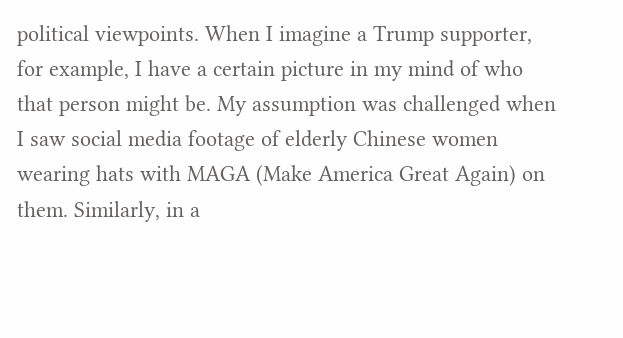political viewpoints. When I imagine a Trump supporter, for example, I have a certain picture in my mind of who that person might be. My assumption was challenged when I saw social media footage of elderly Chinese women wearing hats with MAGA (Make America Great Again) on them. Similarly, in a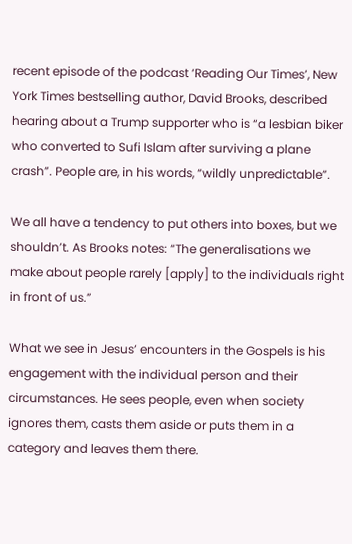recent episode of the podcast ‘Reading Our Times’, New York Times bestselling author, David Brooks, described hearing about a Trump supporter who is “a lesbian biker who converted to Sufi Islam after surviving a plane crash”. People are, in his words, “wildly unpredictable”.

We all have a tendency to put others into boxes, but we shouldn’t. As Brooks notes: “The generalisations we make about people rarely [apply] to the individuals right in front of us.”

What we see in Jesus’ encounters in the Gospels is his engagement with the individual person and their circumstances. He sees people, even when society ignores them, casts them aside or puts them in a category and leaves them there.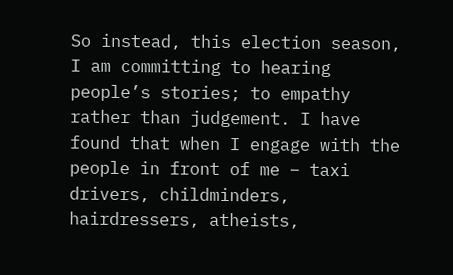So instead, this election season, I am committing to hearing people’s stories; to empathy rather than judgement. I have found that when I engage with the people in front of me – taxi drivers, childminders, hairdressers, atheists,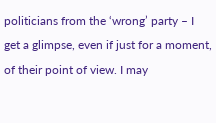politicians from the ‘wrong’ party – I get a glimpse, even if just for a moment, of their point of view. I may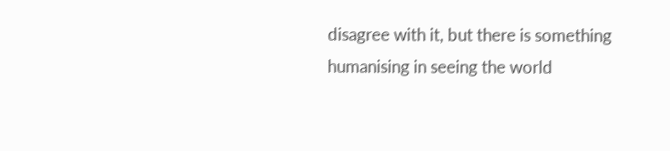disagree with it, but there is something humanising in seeing the world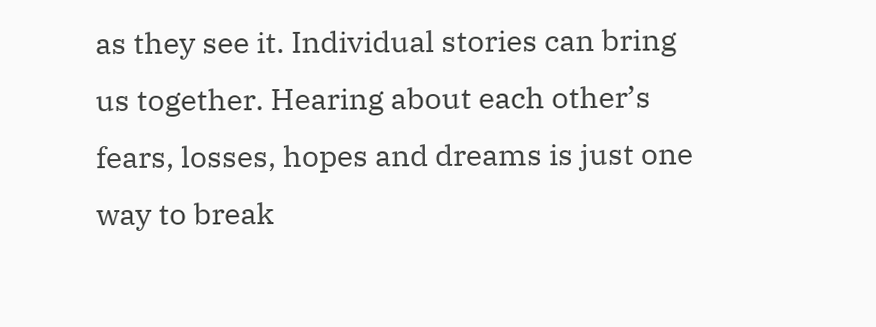as they see it. Individual stories can bring us together. Hearing about each other’s fears, losses, hopes and dreams is just one way to break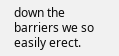down the barriers we so easily erect.